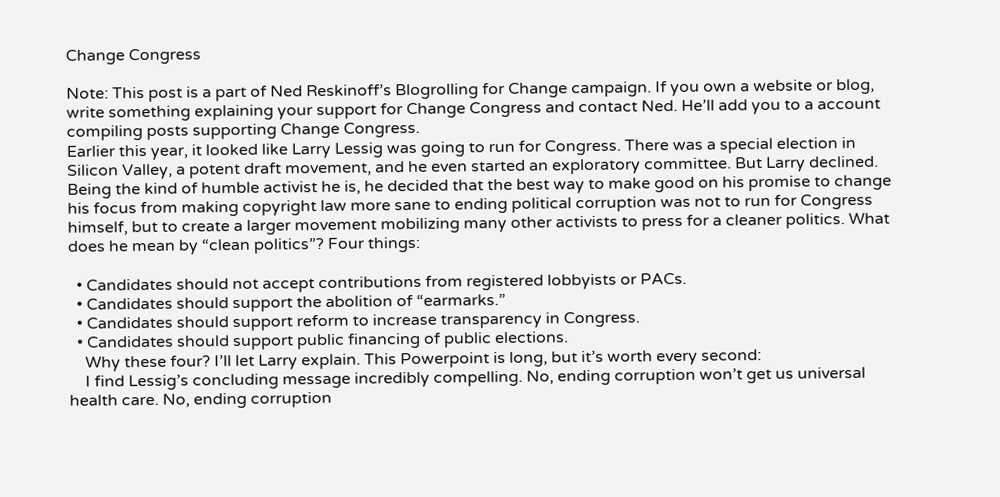Change Congress

Note: This post is a part of Ned Reskinoff’s Blogrolling for Change campaign. If you own a website or blog, write something explaining your support for Change Congress and contact Ned. He’ll add you to a account compiling posts supporting Change Congress.
Earlier this year, it looked like Larry Lessig was going to run for Congress. There was a special election in Silicon Valley, a potent draft movement, and he even started an exploratory committee. But Larry declined. Being the kind of humble activist he is, he decided that the best way to make good on his promise to change his focus from making copyright law more sane to ending political corruption was not to run for Congress himself, but to create a larger movement mobilizing many other activists to press for a cleaner politics. What does he mean by “clean politics”? Four things:

  • Candidates should not accept contributions from registered lobbyists or PACs.
  • Candidates should support the abolition of “earmarks.”
  • Candidates should support reform to increase transparency in Congress.
  • Candidates should support public financing of public elections.
    Why these four? I’ll let Larry explain. This Powerpoint is long, but it’s worth every second:
    I find Lessig’s concluding message incredibly compelling. No, ending corruption won’t get us universal health care. No, ending corruption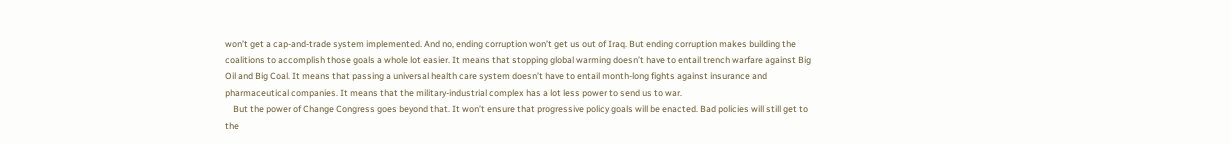won’t get a cap-and-trade system implemented. And no, ending corruption won’t get us out of Iraq. But ending corruption makes building the coalitions to accomplish those goals a whole lot easier. It means that stopping global warming doesn’t have to entail trench warfare against Big Oil and Big Coal. It means that passing a universal health care system doesn’t have to entail month-long fights against insurance and pharmaceutical companies. It means that the military-industrial complex has a lot less power to send us to war.
    But the power of Change Congress goes beyond that. It won’t ensure that progressive policy goals will be enacted. Bad policies will still get to the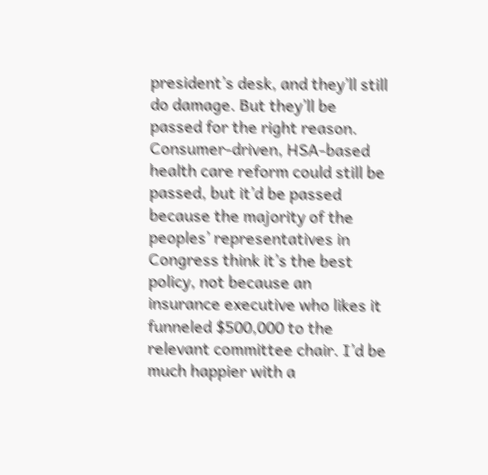president’s desk, and they’ll still do damage. But they’ll be passed for the right reason. Consumer-driven, HSA-based health care reform could still be passed, but it’d be passed because the majority of the peoples’ representatives in Congress think it’s the best policy, not because an insurance executive who likes it funneled $500,000 to the relevant committee chair. I’d be much happier with a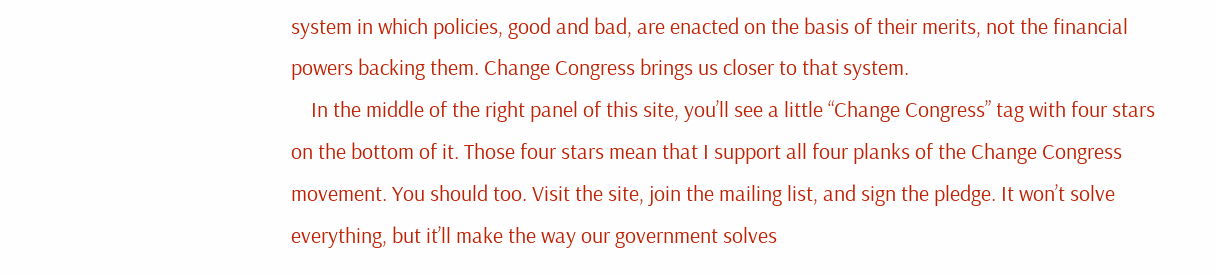system in which policies, good and bad, are enacted on the basis of their merits, not the financial powers backing them. Change Congress brings us closer to that system.
    In the middle of the right panel of this site, you’ll see a little “Change Congress” tag with four stars on the bottom of it. Those four stars mean that I support all four planks of the Change Congress movement. You should too. Visit the site, join the mailing list, and sign the pledge. It won’t solve everything, but it’ll make the way our government solves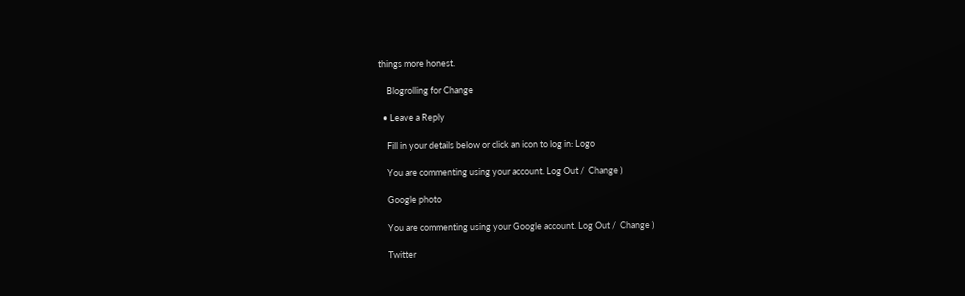things more honest.

    Blogrolling for Change

  • Leave a Reply

    Fill in your details below or click an icon to log in: Logo

    You are commenting using your account. Log Out /  Change )

    Google photo

    You are commenting using your Google account. Log Out /  Change )

    Twitter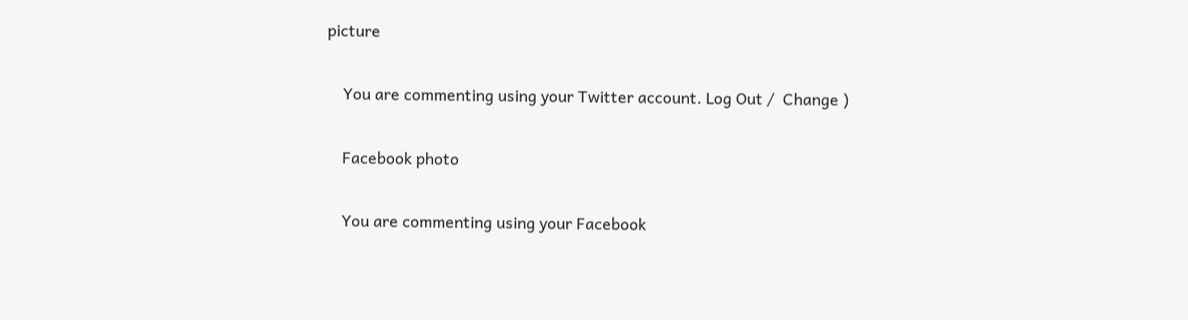picture

    You are commenting using your Twitter account. Log Out /  Change )

    Facebook photo

    You are commenting using your Facebook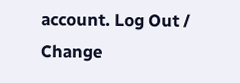account. Log Out /  Change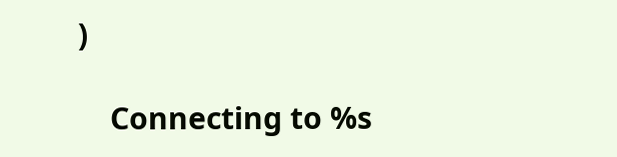)

    Connecting to %s